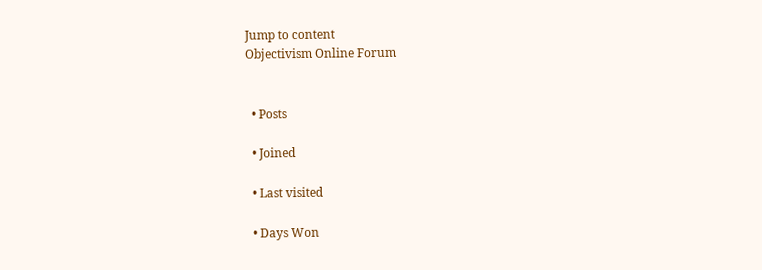Jump to content
Objectivism Online Forum


  • Posts

  • Joined

  • Last visited

  • Days Won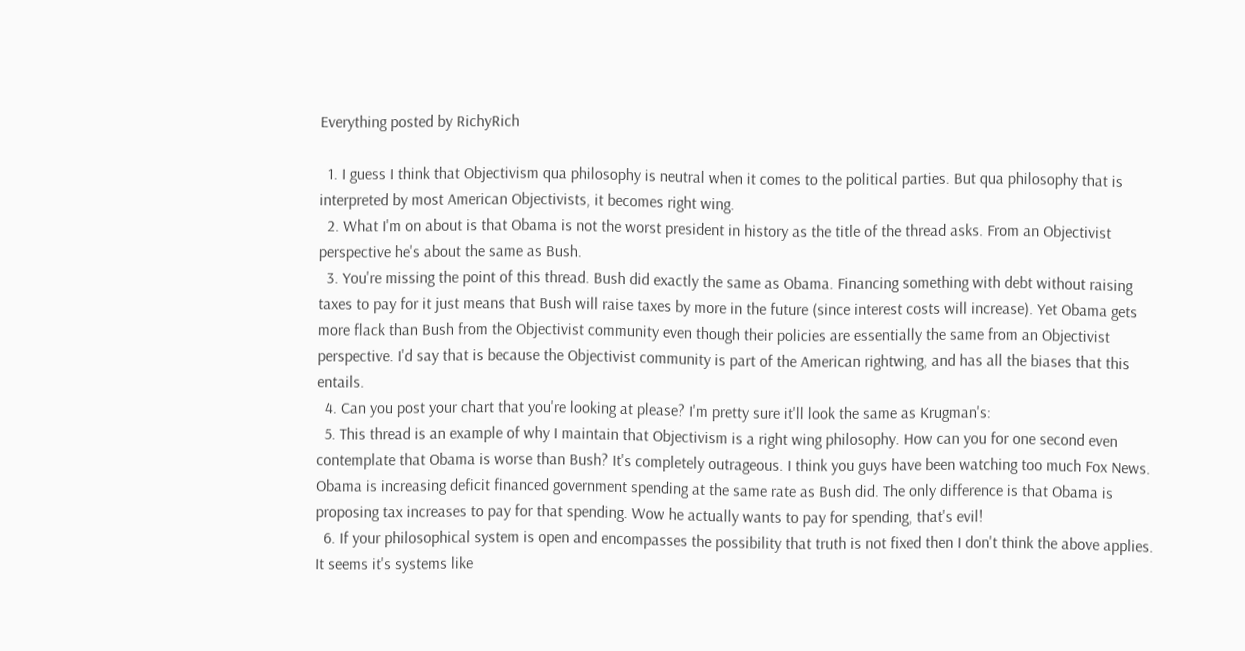Everything posted by RichyRich

  1. I guess I think that Objectivism qua philosophy is neutral when it comes to the political parties. But qua philosophy that is interpreted by most American Objectivists, it becomes right wing.
  2. What I'm on about is that Obama is not the worst president in history as the title of the thread asks. From an Objectivist perspective he's about the same as Bush.
  3. You're missing the point of this thread. Bush did exactly the same as Obama. Financing something with debt without raising taxes to pay for it just means that Bush will raise taxes by more in the future (since interest costs will increase). Yet Obama gets more flack than Bush from the Objectivist community even though their policies are essentially the same from an Objectivist perspective. I'd say that is because the Objectivist community is part of the American rightwing, and has all the biases that this entails.
  4. Can you post your chart that you're looking at please? I'm pretty sure it'll look the same as Krugman's:
  5. This thread is an example of why I maintain that Objectivism is a right wing philosophy. How can you for one second even contemplate that Obama is worse than Bush? It's completely outrageous. I think you guys have been watching too much Fox News. Obama is increasing deficit financed government spending at the same rate as Bush did. The only difference is that Obama is proposing tax increases to pay for that spending. Wow he actually wants to pay for spending, that's evil!
  6. If your philosophical system is open and encompasses the possibility that truth is not fixed then I don't think the above applies. It seems it's systems like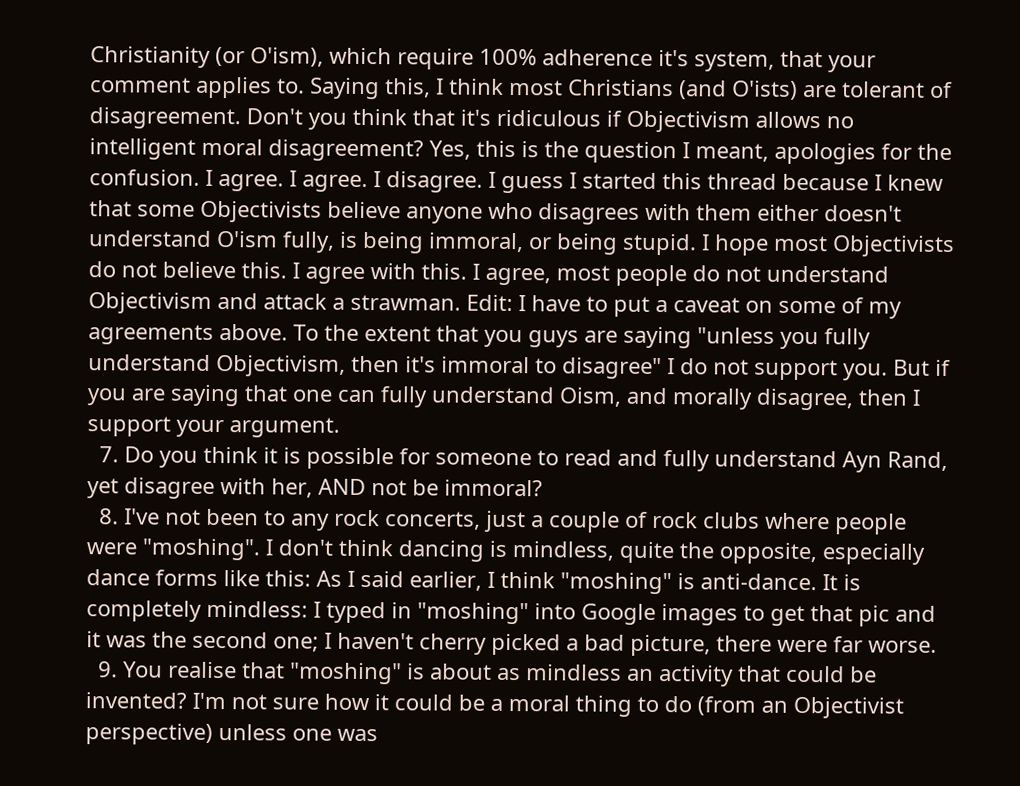Christianity (or O'ism), which require 100% adherence it's system, that your comment applies to. Saying this, I think most Christians (and O'ists) are tolerant of disagreement. Don't you think that it's ridiculous if Objectivism allows no intelligent moral disagreement? Yes, this is the question I meant, apologies for the confusion. I agree. I agree. I disagree. I guess I started this thread because I knew that some Objectivists believe anyone who disagrees with them either doesn't understand O'ism fully, is being immoral, or being stupid. I hope most Objectivists do not believe this. I agree with this. I agree, most people do not understand Objectivism and attack a strawman. Edit: I have to put a caveat on some of my agreements above. To the extent that you guys are saying "unless you fully understand Objectivism, then it's immoral to disagree" I do not support you. But if you are saying that one can fully understand Oism, and morally disagree, then I support your argument.
  7. Do you think it is possible for someone to read and fully understand Ayn Rand, yet disagree with her, AND not be immoral?
  8. I've not been to any rock concerts, just a couple of rock clubs where people were "moshing". I don't think dancing is mindless, quite the opposite, especially dance forms like this: As I said earlier, I think "moshing" is anti-dance. It is completely mindless: I typed in "moshing" into Google images to get that pic and it was the second one; I haven't cherry picked a bad picture, there were far worse.
  9. You realise that "moshing" is about as mindless an activity that could be invented? I'm not sure how it could be a moral thing to do (from an Objectivist perspective) unless one was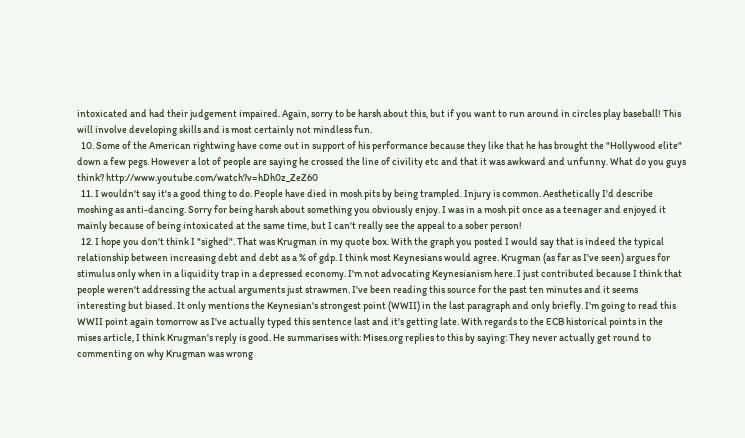intoxicated and had their judgement impaired. Again, sorry to be harsh about this, but if you want to run around in circles play baseball! This will involve developing skills and is most certainly not mindless fun.
  10. Some of the American rightwing have come out in support of his performance because they like that he has brought the "Hollywood elite" down a few pegs. However a lot of people are saying he crossed the line of civility etc and that it was awkward and unfunny. What do you guys think? http://www.youtube.com/watch?v=hDh0z_ZeZ60
  11. I wouldn't say it's a good thing to do. People have died in mosh pits by being trampled. Injury is common. Aesthetically I'd describe moshing as anti-dancing. Sorry for being harsh about something you obviously enjoy. I was in a mosh pit once as a teenager and enjoyed it mainly because of being intoxicated at the same time, but I can't really see the appeal to a sober person!
  12. I hope you don't think I "sighed". That was Krugman in my quote box. With the graph you posted I would say that is indeed the typical relationship between increasing debt and debt as a % of gdp. I think most Keynesians would agree. Krugman (as far as I've seen) argues for stimulus only when in a liquidity trap in a depressed economy. I'm not advocating Keynesianism here. I just contributed because I think that people weren't addressing the actual arguments just strawmen. I've been reading this source for the past ten minutes and it seems interesting but biased. It only mentions the Keynesian's strongest point (WWII) in the last paragraph and only briefly. I'm going to read this WWII point again tomorrow as I've actually typed this sentence last and it's getting late. With regards to the ECB historical points in the mises article, I think Krugman's reply is good. He summarises with: Mises.org replies to this by saying: They never actually get round to commenting on why Krugman was wrong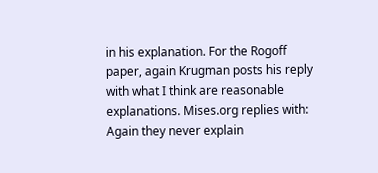in his explanation. For the Rogoff paper, again Krugman posts his reply with what I think are reasonable explanations. Mises.org replies with: Again they never explain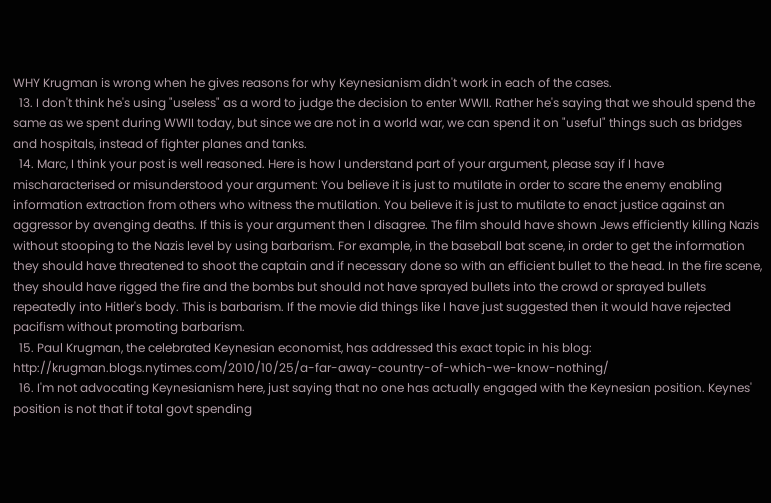WHY Krugman is wrong when he gives reasons for why Keynesianism didn't work in each of the cases.
  13. I don't think he's using "useless" as a word to judge the decision to enter WWII. Rather he's saying that we should spend the same as we spent during WWII today, but since we are not in a world war, we can spend it on "useful" things such as bridges and hospitals, instead of fighter planes and tanks.
  14. Marc, I think your post is well reasoned. Here is how I understand part of your argument, please say if I have mischaracterised or misunderstood your argument: You believe it is just to mutilate in order to scare the enemy enabling information extraction from others who witness the mutilation. You believe it is just to mutilate to enact justice against an aggressor by avenging deaths. If this is your argument then I disagree. The film should have shown Jews efficiently killing Nazis without stooping to the Nazis level by using barbarism. For example, in the baseball bat scene, in order to get the information they should have threatened to shoot the captain and if necessary done so with an efficient bullet to the head. In the fire scene, they should have rigged the fire and the bombs but should not have sprayed bullets into the crowd or sprayed bullets repeatedly into Hitler's body. This is barbarism. If the movie did things like I have just suggested then it would have rejected pacifism without promoting barbarism.
  15. Paul Krugman, the celebrated Keynesian economist, has addressed this exact topic in his blog: http://krugman.blogs.nytimes.com/2010/10/25/a-far-away-country-of-which-we-know-nothing/
  16. I'm not advocating Keynesianism here, just saying that no one has actually engaged with the Keynesian position. Keynes' position is not that if total govt spending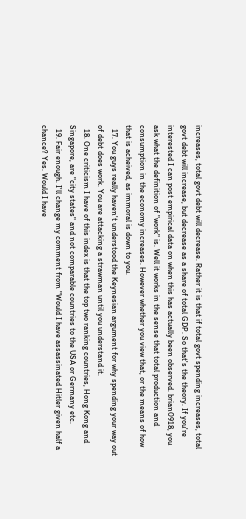increases, total govt debt will decrease. Rather it is that if total govt spending increases, total govt debt will increase, but decrease as a share of total GDP. So that's the theory. If you're interested I can post empirical data on when this has actually been observed. brian0918, you ask what the definition of "work" is. Well it works in the sense that total production and consumption in the economy increases. However whether you view that, or the means of how that is acheived, as immoral is down to you.
  17. You guys really haven't understood the Keynesian argument for why spending your way out of debt does work. You are attacking a strawman until you understand it.
  18. One criticism I have of this index is that the top two ranking countries, Hong Kong and Singapore, are "city states" and not comparable countries to the USA or Germany etc.
  19. Fair enough. I'll change my comment from "Would I have assassinated Hitler given half a chance? Yes. Would I have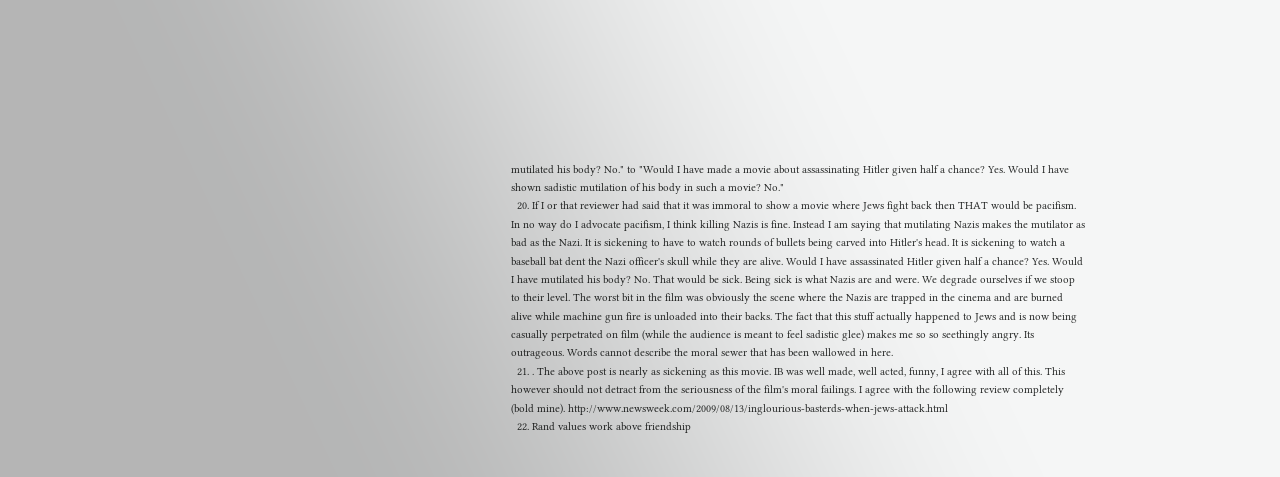mutilated his body? No." to "Would I have made a movie about assassinating Hitler given half a chance? Yes. Would I have shown sadistic mutilation of his body in such a movie? No."
  20. If I or that reviewer had said that it was immoral to show a movie where Jews fight back then THAT would be pacifism. In no way do I advocate pacifism, I think killing Nazis is fine. Instead I am saying that mutilating Nazis makes the mutilator as bad as the Nazi. It is sickening to have to watch rounds of bullets being carved into Hitler's head. It is sickening to watch a baseball bat dent the Nazi officer's skull while they are alive. Would I have assassinated Hitler given half a chance? Yes. Would I have mutilated his body? No. That would be sick. Being sick is what Nazis are and were. We degrade ourselves if we stoop to their level. The worst bit in the film was obviously the scene where the Nazis are trapped in the cinema and are burned alive while machine gun fire is unloaded into their backs. The fact that this stuff actually happened to Jews and is now being casually perpetrated on film (while the audience is meant to feel sadistic glee) makes me so so seethingly angry. Its outrageous. Words cannot describe the moral sewer that has been wallowed in here.
  21. . The above post is nearly as sickening as this movie. IB was well made, well acted, funny, I agree with all of this. This however should not detract from the seriousness of the film's moral failings. I agree with the following review completely (bold mine). http://www.newsweek.com/2009/08/13/inglourious-basterds-when-jews-attack.html
  22. Rand values work above friendship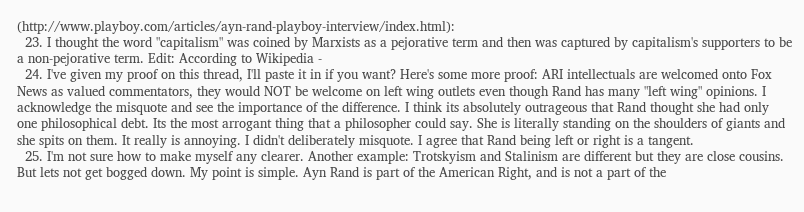(http://www.playboy.com/articles/ayn-rand-playboy-interview/index.html):
  23. I thought the word "capitalism" was coined by Marxists as a pejorative term and then was captured by capitalism's supporters to be a non-pejorative term. Edit: According to Wikipedia -
  24. I've given my proof on this thread, I'll paste it in if you want? Here's some more proof: ARI intellectuals are welcomed onto Fox News as valued commentators, they would NOT be welcome on left wing outlets even though Rand has many "left wing" opinions. I acknowledge the misquote and see the importance of the difference. I think its absolutely outrageous that Rand thought she had only one philosophical debt. Its the most arrogant thing that a philosopher could say. She is literally standing on the shoulders of giants and she spits on them. It really is annoying. I didn't deliberately misquote. I agree that Rand being left or right is a tangent.
  25. I'm not sure how to make myself any clearer. Another example: Trotskyism and Stalinism are different but they are close cousins. But lets not get bogged down. My point is simple. Ayn Rand is part of the American Right, and is not a part of the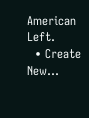American Left.
  • Create New...